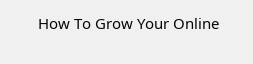How To Grow Your Online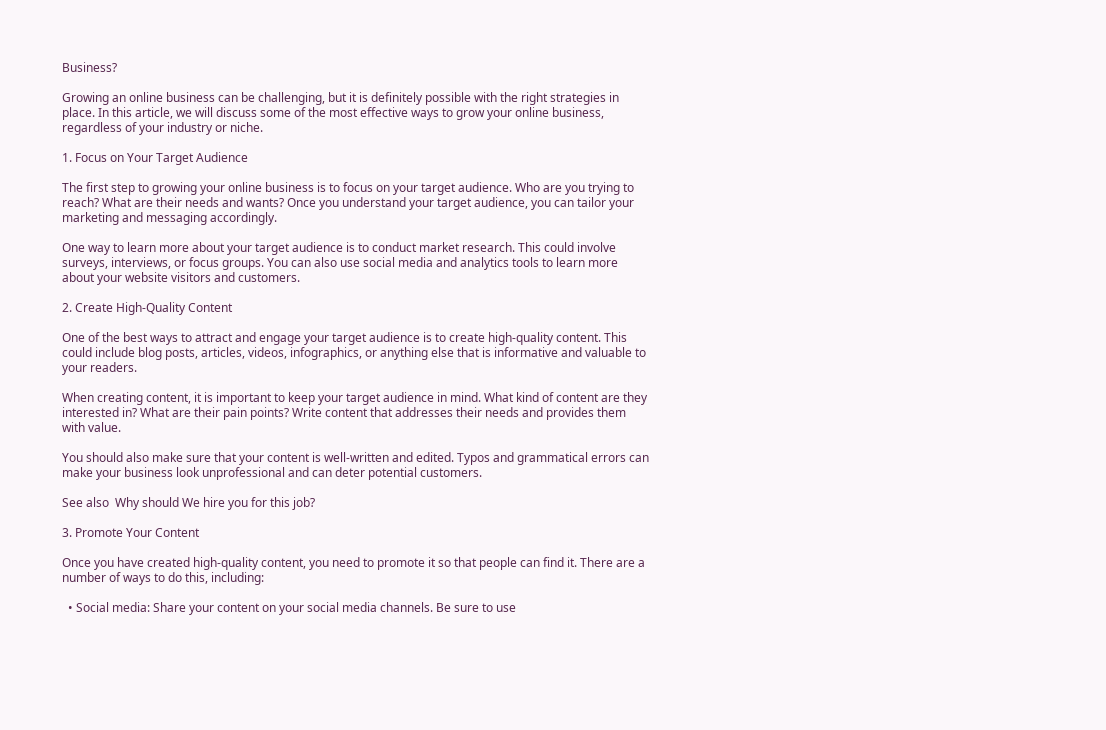Business?

Growing an online business can be challenging, but it is definitely possible with the right strategies in place. In this article, we will discuss some of the most effective ways to grow your online business, regardless of your industry or niche.

1. Focus on Your Target Audience

The first step to growing your online business is to focus on your target audience. Who are you trying to reach? What are their needs and wants? Once you understand your target audience, you can tailor your marketing and messaging accordingly.

One way to learn more about your target audience is to conduct market research. This could involve surveys, interviews, or focus groups. You can also use social media and analytics tools to learn more about your website visitors and customers.

2. Create High-Quality Content

One of the best ways to attract and engage your target audience is to create high-quality content. This could include blog posts, articles, videos, infographics, or anything else that is informative and valuable to your readers.

When creating content, it is important to keep your target audience in mind. What kind of content are they interested in? What are their pain points? Write content that addresses their needs and provides them with value.

You should also make sure that your content is well-written and edited. Typos and grammatical errors can make your business look unprofessional and can deter potential customers.

See also  Why should We hire you for this job?

3. Promote Your Content

Once you have created high-quality content, you need to promote it so that people can find it. There are a number of ways to do this, including:

  • Social media: Share your content on your social media channels. Be sure to use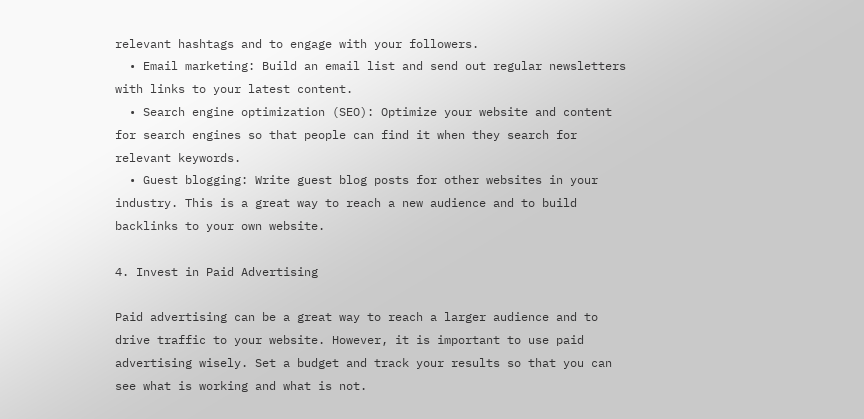relevant hashtags and to engage with your followers.
  • Email marketing: Build an email list and send out regular newsletters with links to your latest content.
  • Search engine optimization (SEO): Optimize your website and content for search engines so that people can find it when they search for relevant keywords.
  • Guest blogging: Write guest blog posts for other websites in your industry. This is a great way to reach a new audience and to build backlinks to your own website.

4. Invest in Paid Advertising

Paid advertising can be a great way to reach a larger audience and to drive traffic to your website. However, it is important to use paid advertising wisely. Set a budget and track your results so that you can see what is working and what is not.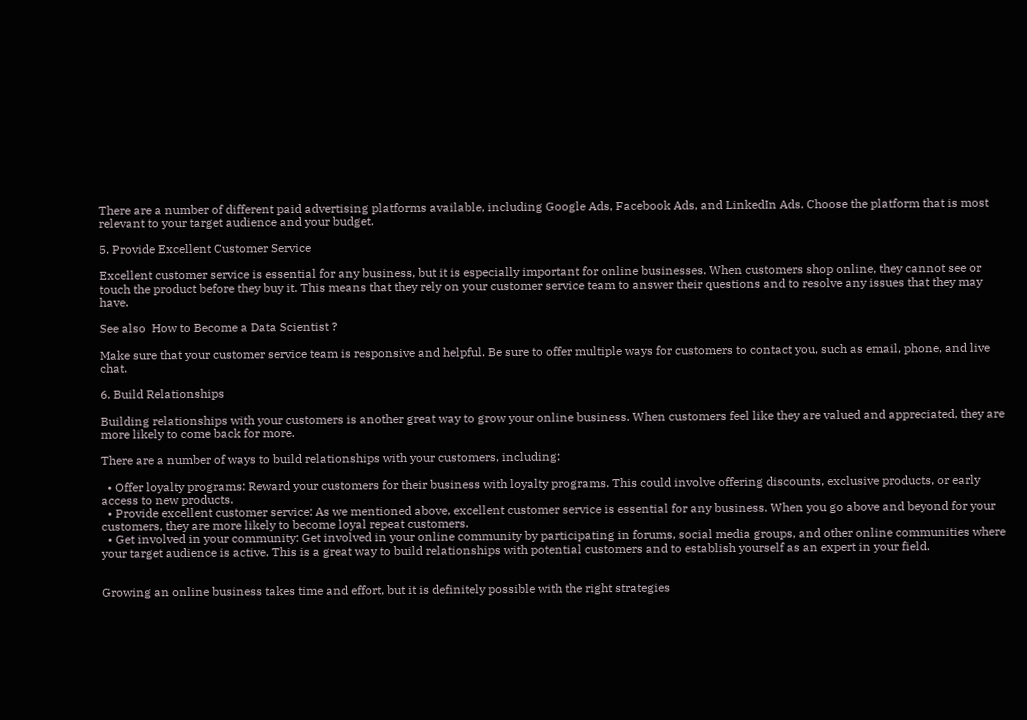There are a number of different paid advertising platforms available, including Google Ads, Facebook Ads, and LinkedIn Ads. Choose the platform that is most relevant to your target audience and your budget.

5. Provide Excellent Customer Service

Excellent customer service is essential for any business, but it is especially important for online businesses. When customers shop online, they cannot see or touch the product before they buy it. This means that they rely on your customer service team to answer their questions and to resolve any issues that they may have.

See also  How to Become a Data Scientist ?

Make sure that your customer service team is responsive and helpful. Be sure to offer multiple ways for customers to contact you, such as email, phone, and live chat.

6. Build Relationships

Building relationships with your customers is another great way to grow your online business. When customers feel like they are valued and appreciated, they are more likely to come back for more.

There are a number of ways to build relationships with your customers, including:

  • Offer loyalty programs: Reward your customers for their business with loyalty programs. This could involve offering discounts, exclusive products, or early access to new products.
  • Provide excellent customer service: As we mentioned above, excellent customer service is essential for any business. When you go above and beyond for your customers, they are more likely to become loyal repeat customers.
  • Get involved in your community: Get involved in your online community by participating in forums, social media groups, and other online communities where your target audience is active. This is a great way to build relationships with potential customers and to establish yourself as an expert in your field.


Growing an online business takes time and effort, but it is definitely possible with the right strategies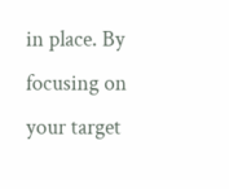in place. By focusing on your target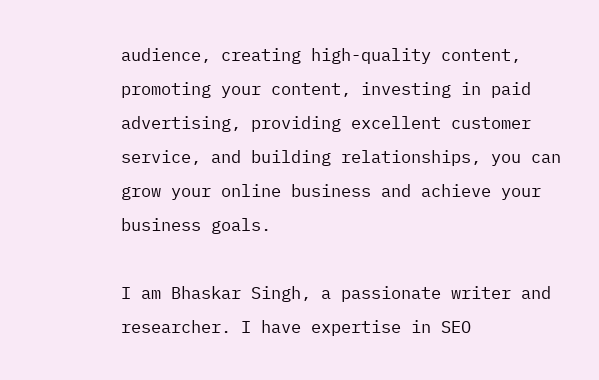audience, creating high-quality content, promoting your content, investing in paid advertising, providing excellent customer service, and building relationships, you can grow your online business and achieve your business goals.

I am Bhaskar Singh, a passionate writer and researcher. I have expertise in SEO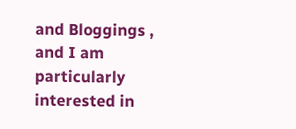and Bloggings , and I am particularly interested in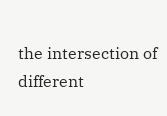the intersection of different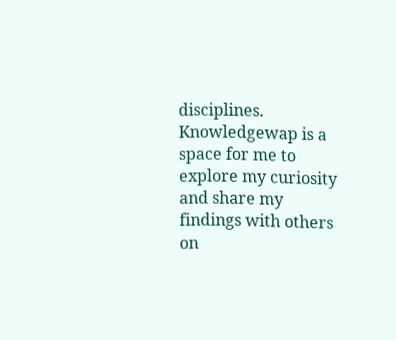disciplines. Knowledgewap is a space for me to explore my curiosity and share my findings with others on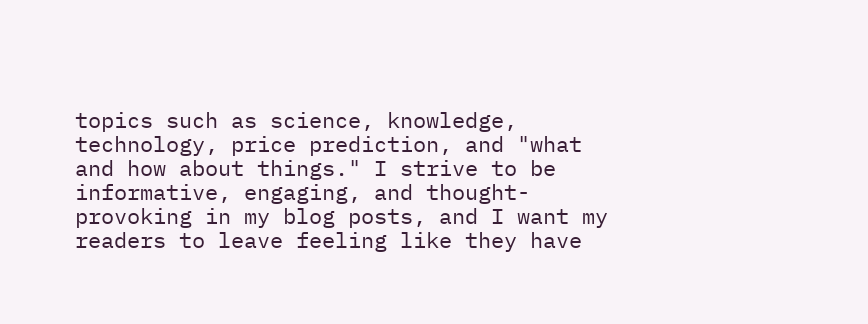topics such as science, knowledge, technology, price prediction, and "what and how about things." I strive to be informative, engaging, and thought-provoking in my blog posts, and I want my readers to leave feeling like they have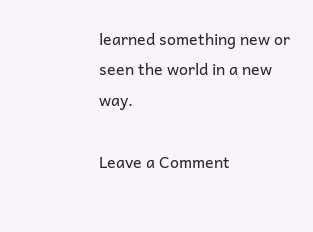learned something new or seen the world in a new way.

Leave a Comment